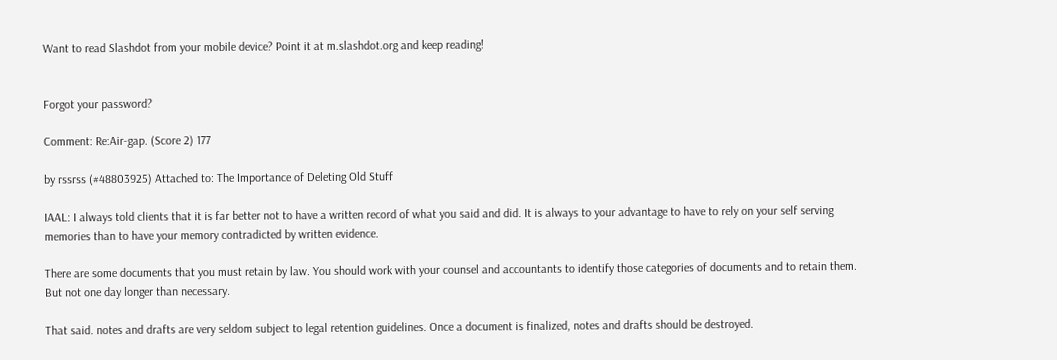Want to read Slashdot from your mobile device? Point it at m.slashdot.org and keep reading!


Forgot your password?

Comment: Re:Air-gap. (Score 2) 177

by rssrss (#48803925) Attached to: The Importance of Deleting Old Stuff

IAAL: I always told clients that it is far better not to have a written record of what you said and did. It is always to your advantage to have to rely on your self serving memories than to have your memory contradicted by written evidence.

There are some documents that you must retain by law. You should work with your counsel and accountants to identify those categories of documents and to retain them. But not one day longer than necessary.

That said. notes and drafts are very seldom subject to legal retention guidelines. Once a document is finalized, notes and drafts should be destroyed.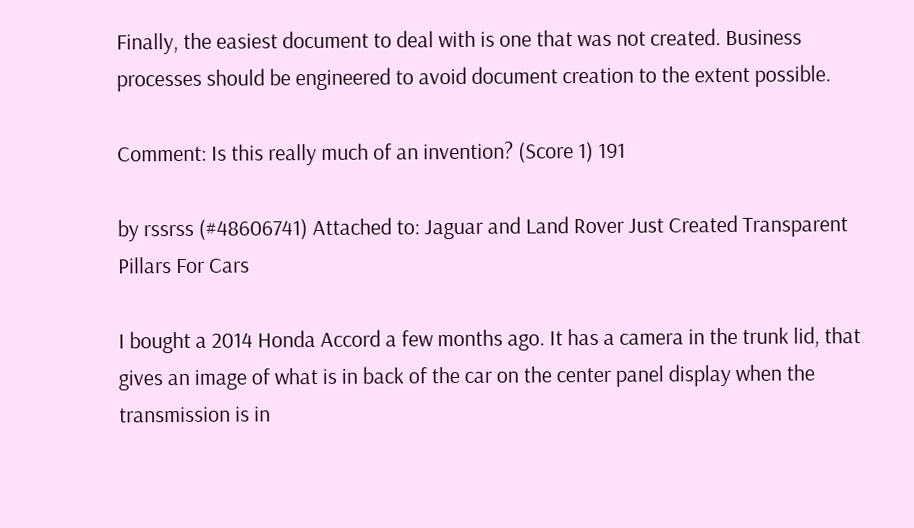Finally, the easiest document to deal with is one that was not created. Business processes should be engineered to avoid document creation to the extent possible.

Comment: Is this really much of an invention? (Score 1) 191

by rssrss (#48606741) Attached to: Jaguar and Land Rover Just Created Transparent Pillars For Cars

I bought a 2014 Honda Accord a few months ago. It has a camera in the trunk lid, that gives an image of what is in back of the car on the center panel display when the transmission is in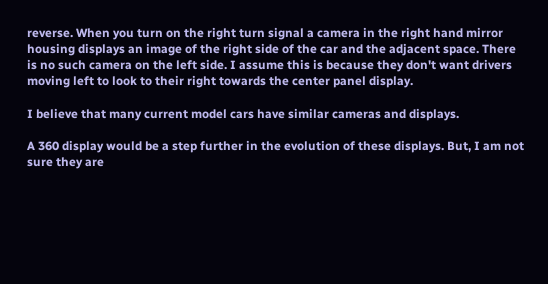reverse. When you turn on the right turn signal a camera in the right hand mirror housing displays an image of the right side of the car and the adjacent space. There is no such camera on the left side. I assume this is because they don't want drivers moving left to look to their right towards the center panel display.

I believe that many current model cars have similar cameras and displays.

A 360 display would be a step further in the evolution of these displays. But, I am not sure they are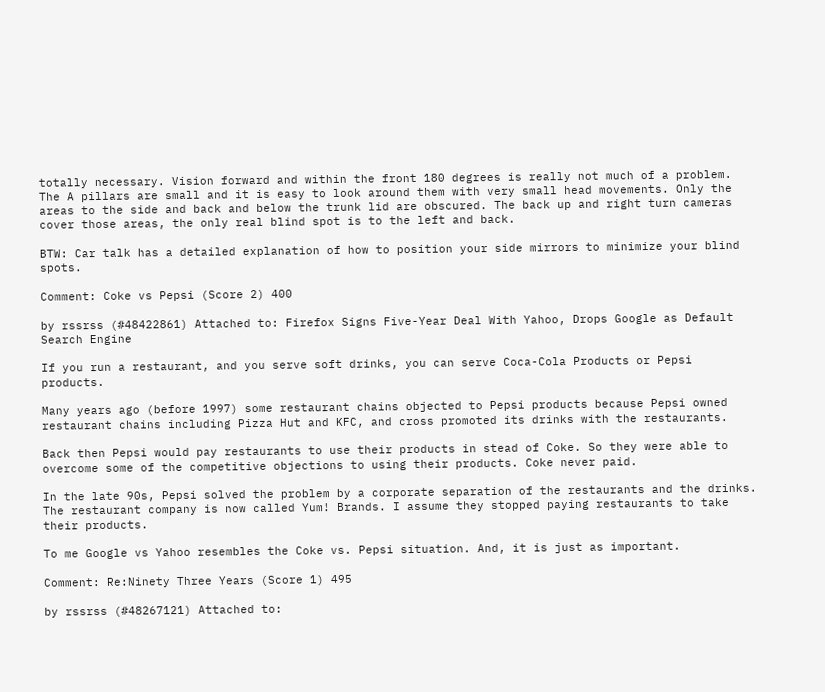totally necessary. Vision forward and within the front 180 degrees is really not much of a problem. The A pillars are small and it is easy to look around them with very small head movements. Only the areas to the side and back and below the trunk lid are obscured. The back up and right turn cameras cover those areas, the only real blind spot is to the left and back.

BTW: Car talk has a detailed explanation of how to position your side mirrors to minimize your blind spots.

Comment: Coke vs Pepsi (Score 2) 400

by rssrss (#48422861) Attached to: Firefox Signs Five-Year Deal With Yahoo, Drops Google as Default Search Engine

If you run a restaurant, and you serve soft drinks, you can serve Coca-Cola Products or Pepsi products.

Many years ago (before 1997) some restaurant chains objected to Pepsi products because Pepsi owned restaurant chains including Pizza Hut and KFC, and cross promoted its drinks with the restaurants.

Back then Pepsi would pay restaurants to use their products in stead of Coke. So they were able to overcome some of the competitive objections to using their products. Coke never paid.

In the late 90s, Pepsi solved the problem by a corporate separation of the restaurants and the drinks. The restaurant company is now called Yum! Brands. I assume they stopped paying restaurants to take their products.

To me Google vs Yahoo resembles the Coke vs. Pepsi situation. And, it is just as important.

Comment: Re:Ninety Three Years (Score 1) 495

by rssrss (#48267121) Attached to: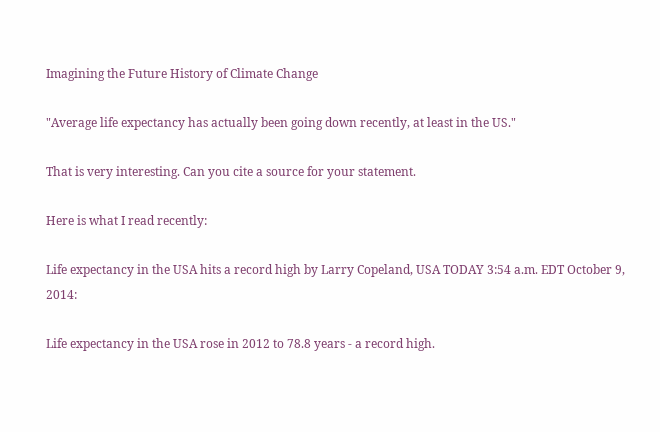Imagining the Future History of Climate Change

"Average life expectancy has actually been going down recently, at least in the US."

That is very interesting. Can you cite a source for your statement.

Here is what I read recently:

Life expectancy in the USA hits a record high by Larry Copeland, USA TODAY 3:54 a.m. EDT October 9, 2014:

Life expectancy in the USA rose in 2012 to 78.8 years - a record high.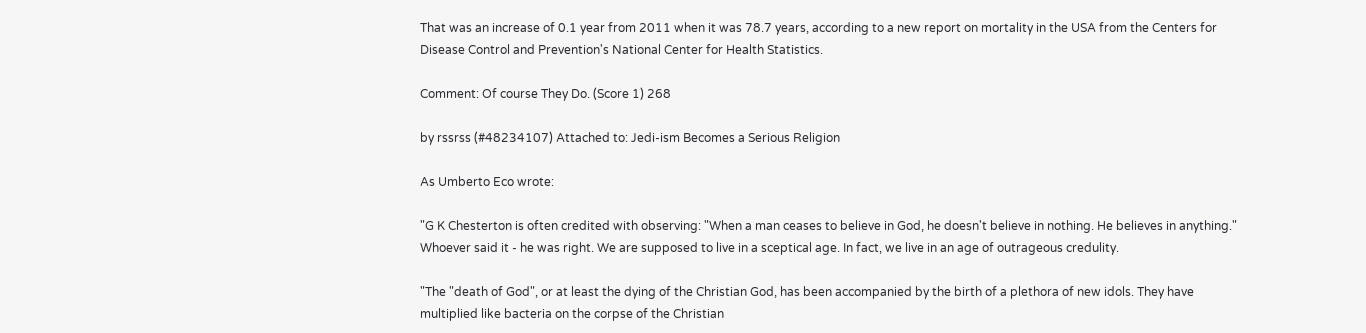That was an increase of 0.1 year from 2011 when it was 78.7 years, according to a new report on mortality in the USA from the Centers for Disease Control and Prevention's National Center for Health Statistics.

Comment: Of course They Do. (Score 1) 268

by rssrss (#48234107) Attached to: Jedi-ism Becomes a Serious Religion

As Umberto Eco wrote:

"G K Chesterton is often credited with observing: "When a man ceases to believe in God, he doesn't believe in nothing. He believes in anything." Whoever said it - he was right. We are supposed to live in a sceptical age. In fact, we live in an age of outrageous credulity.

"The "death of God", or at least the dying of the Christian God, has been accompanied by the birth of a plethora of new idols. They have multiplied like bacteria on the corpse of the Christian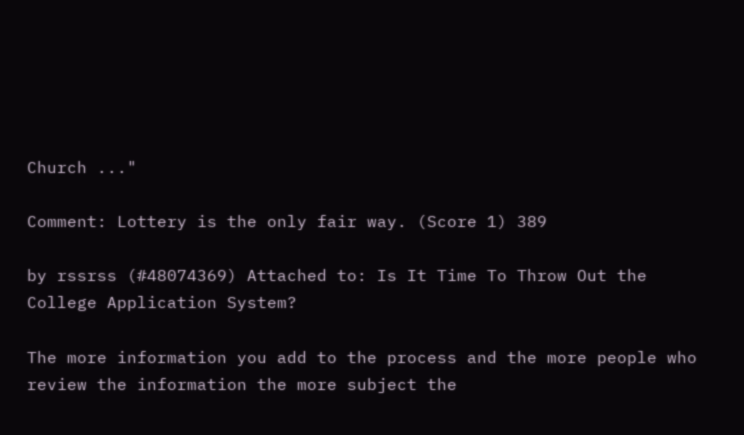Church ..."

Comment: Lottery is the only fair way. (Score 1) 389

by rssrss (#48074369) Attached to: Is It Time To Throw Out the College Application System?

The more information you add to the process and the more people who review the information the more subject the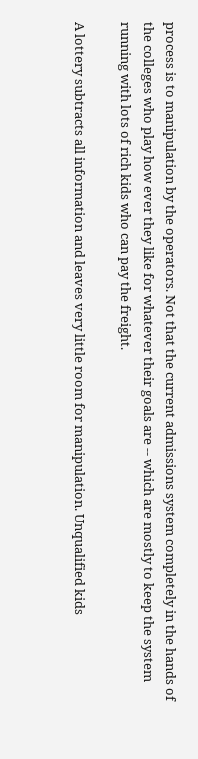process is to manipulation by the operators. Not that the current admissions system completely in the hands of the colleges who play how ever they like for whatever their goals are -- which are mostly to keep the system running with lots of rich kids who can pay the freight.

A lottery subtracts all information and leaves very little room for manipulation. Unqualified kids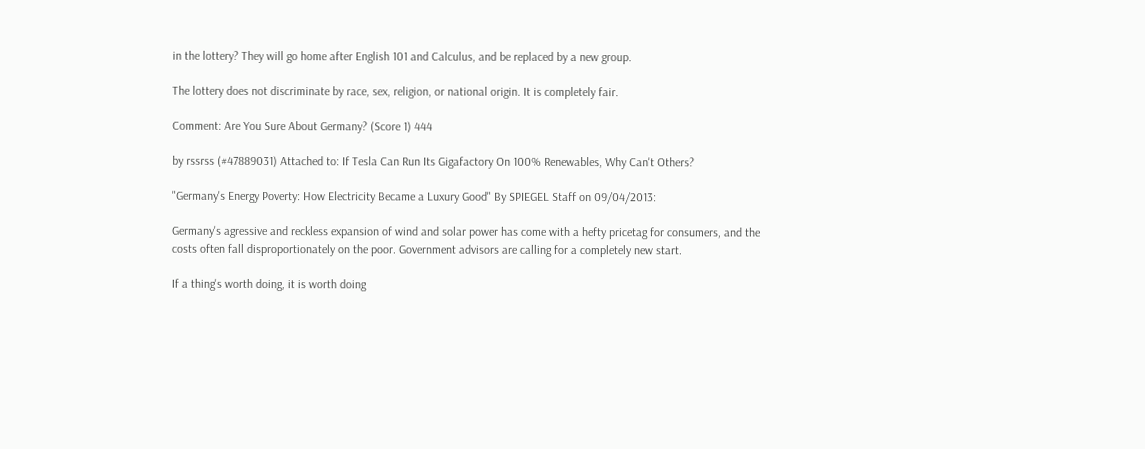in the lottery? They will go home after English 101 and Calculus, and be replaced by a new group.

The lottery does not discriminate by race, sex, religion, or national origin. It is completely fair.

Comment: Are You Sure About Germany? (Score 1) 444

by rssrss (#47889031) Attached to: If Tesla Can Run Its Gigafactory On 100% Renewables, Why Can't Others?

"Germany's Energy Poverty: How Electricity Became a Luxury Good" By SPIEGEL Staff on 09/04/2013:

Germany's agressive and reckless expansion of wind and solar power has come with a hefty pricetag for consumers, and the costs often fall disproportionately on the poor. Government advisors are calling for a completely new start.

If a thing's worth doing, it is worth doing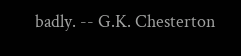badly. -- G.K. Chesterton